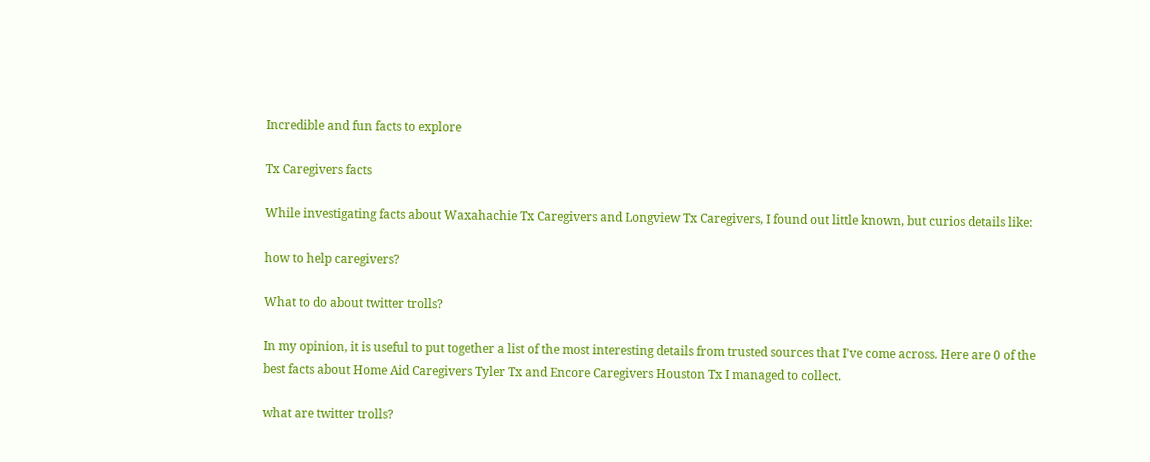Incredible and fun facts to explore

Tx Caregivers facts

While investigating facts about Waxahachie Tx Caregivers and Longview Tx Caregivers, I found out little known, but curios details like:

how to help caregivers?

What to do about twitter trolls?

In my opinion, it is useful to put together a list of the most interesting details from trusted sources that I've come across. Here are 0 of the best facts about Home Aid Caregivers Tyler Tx and Encore Caregivers Houston Tx I managed to collect.

what are twitter trolls?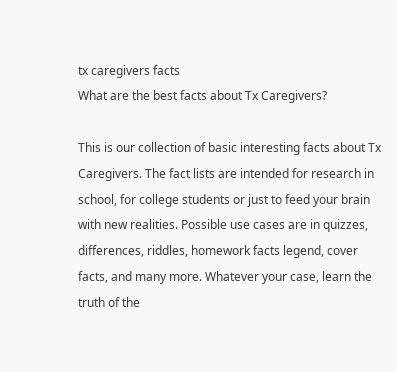tx caregivers facts
What are the best facts about Tx Caregivers?

This is our collection of basic interesting facts about Tx Caregivers. The fact lists are intended for research in school, for college students or just to feed your brain with new realities. Possible use cases are in quizzes, differences, riddles, homework facts legend, cover facts, and many more. Whatever your case, learn the truth of the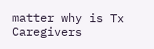matter why is Tx Caregivers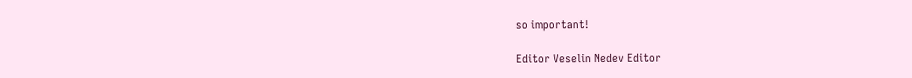so important!

Editor Veselin Nedev Editor